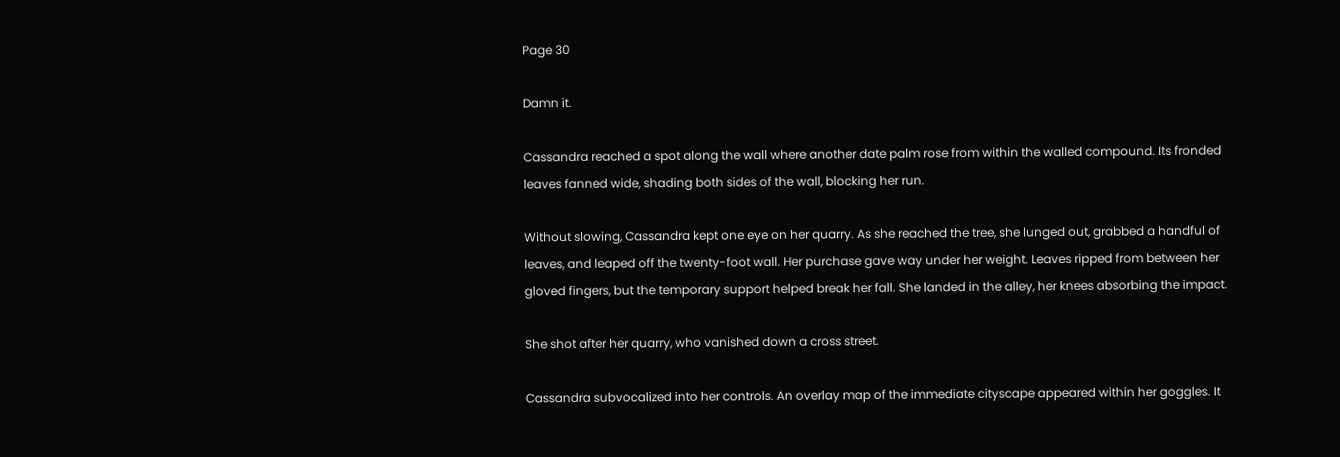Page 30

Damn it.

Cassandra reached a spot along the wall where another date palm rose from within the walled compound. Its fronded leaves fanned wide, shading both sides of the wall, blocking her run.

Without slowing, Cassandra kept one eye on her quarry. As she reached the tree, she lunged out, grabbed a handful of leaves, and leaped off the twenty-foot wall. Her purchase gave way under her weight. Leaves ripped from between her gloved fingers, but the temporary support helped break her fall. She landed in the alley, her knees absorbing the impact.

She shot after her quarry, who vanished down a cross street.

Cassandra subvocalized into her controls. An overlay map of the immediate cityscape appeared within her goggles. It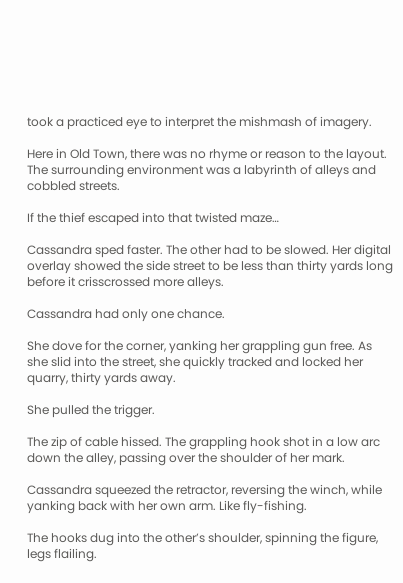took a practiced eye to interpret the mishmash of imagery.

Here in Old Town, there was no rhyme or reason to the layout. The surrounding environment was a labyrinth of alleys and cobbled streets.

If the thief escaped into that twisted maze…

Cassandra sped faster. The other had to be slowed. Her digital overlay showed the side street to be less than thirty yards long before it crisscrossed more alleys.

Cassandra had only one chance.

She dove for the corner, yanking her grappling gun free. As she slid into the street, she quickly tracked and locked her quarry, thirty yards away.

She pulled the trigger.

The zip of cable hissed. The grappling hook shot in a low arc down the alley, passing over the shoulder of her mark.

Cassandra squeezed the retractor, reversing the winch, while yanking back with her own arm. Like fly-fishing.

The hooks dug into the other’s shoulder, spinning the figure, legs flailing.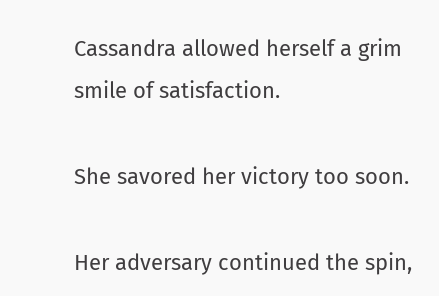Cassandra allowed herself a grim smile of satisfaction.

She savored her victory too soon.

Her adversary continued the spin,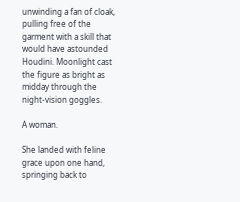unwinding a fan of cloak, pulling free of the garment with a skill that would have astounded Houdini. Moonlight cast the figure as bright as midday through the night-vision goggles.

A woman.

She landed with feline grace upon one hand, springing back to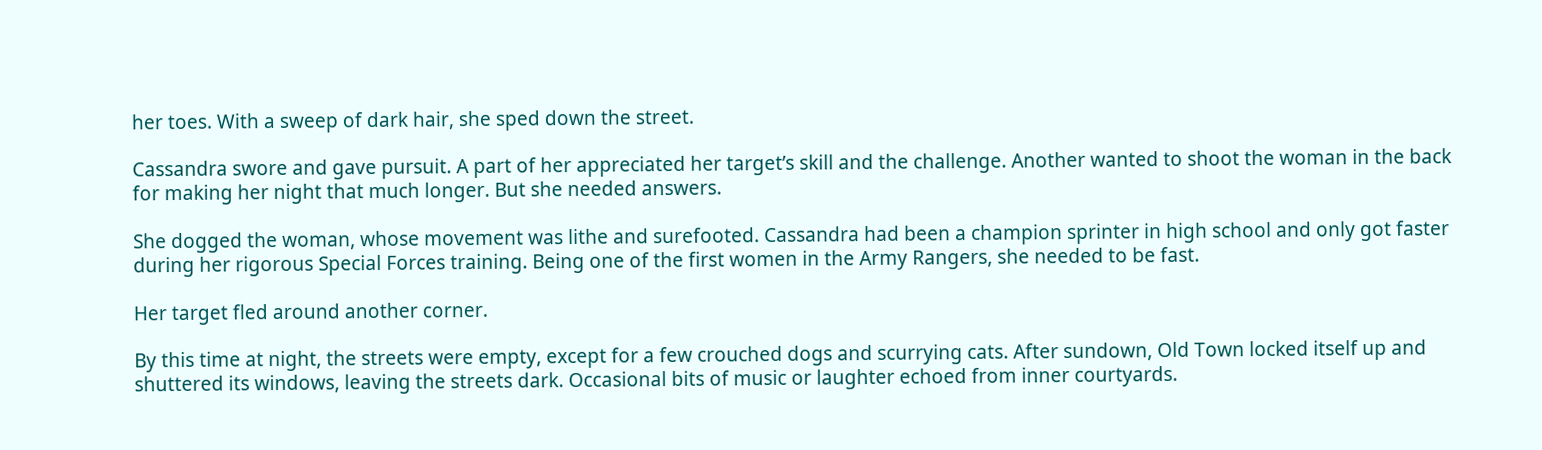her toes. With a sweep of dark hair, she sped down the street.

Cassandra swore and gave pursuit. A part of her appreciated her target’s skill and the challenge. Another wanted to shoot the woman in the back for making her night that much longer. But she needed answers.

She dogged the woman, whose movement was lithe and surefooted. Cassandra had been a champion sprinter in high school and only got faster during her rigorous Special Forces training. Being one of the first women in the Army Rangers, she needed to be fast.

Her target fled around another corner.

By this time at night, the streets were empty, except for a few crouched dogs and scurrying cats. After sundown, Old Town locked itself up and shuttered its windows, leaving the streets dark. Occasional bits of music or laughter echoed from inner courtyards.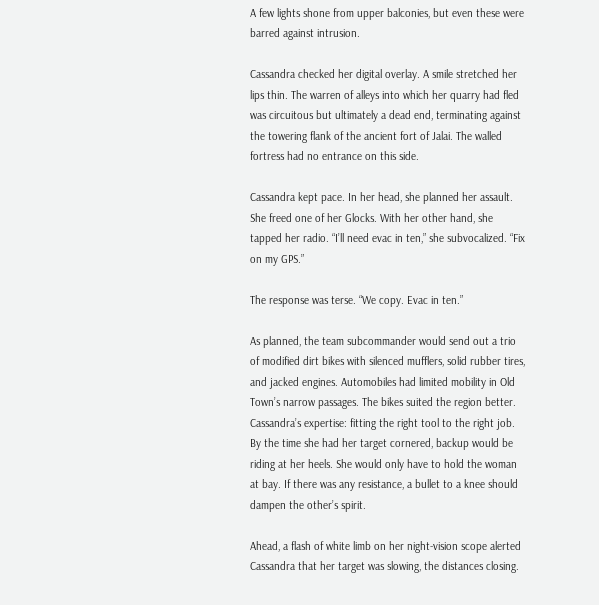A few lights shone from upper balconies, but even these were barred against intrusion.

Cassandra checked her digital overlay. A smile stretched her lips thin. The warren of alleys into which her quarry had fled was circuitous but ultimately a dead end, terminating against the towering flank of the ancient fort of Jalai. The walled fortress had no entrance on this side.

Cassandra kept pace. In her head, she planned her assault. She freed one of her Glocks. With her other hand, she tapped her radio. “I’ll need evac in ten,” she subvocalized. “Fix on my GPS.”

The response was terse. “We copy. Evac in ten.”

As planned, the team subcommander would send out a trio of modified dirt bikes with silenced mufflers, solid rubber tires, and jacked engines. Automobiles had limited mobility in Old Town’s narrow passages. The bikes suited the region better. Cassandra’s expertise: fitting the right tool to the right job. By the time she had her target cornered, backup would be riding at her heels. She would only have to hold the woman at bay. If there was any resistance, a bullet to a knee should dampen the other’s spirit.

Ahead, a flash of white limb on her night-vision scope alerted Cassandra that her target was slowing, the distances closing.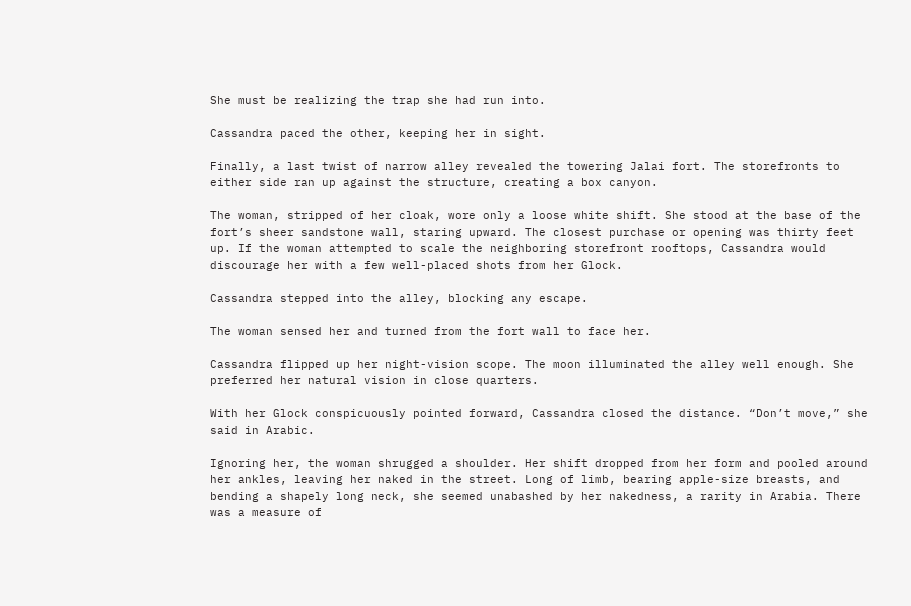She must be realizing the trap she had run into.

Cassandra paced the other, keeping her in sight.

Finally, a last twist of narrow alley revealed the towering Jalai fort. The storefronts to either side ran up against the structure, creating a box canyon.

The woman, stripped of her cloak, wore only a loose white shift. She stood at the base of the fort’s sheer sandstone wall, staring upward. The closest purchase or opening was thirty feet up. If the woman attempted to scale the neighboring storefront rooftops, Cassandra would discourage her with a few well-placed shots from her Glock.

Cassandra stepped into the alley, blocking any escape.

The woman sensed her and turned from the fort wall to face her.

Cassandra flipped up her night-vision scope. The moon illuminated the alley well enough. She preferred her natural vision in close quarters.

With her Glock conspicuously pointed forward, Cassandra closed the distance. “Don’t move,” she said in Arabic.

Ignoring her, the woman shrugged a shoulder. Her shift dropped from her form and pooled around her ankles, leaving her naked in the street. Long of limb, bearing apple-size breasts, and bending a shapely long neck, she seemed unabashed by her nakedness, a rarity in Arabia. There was a measure of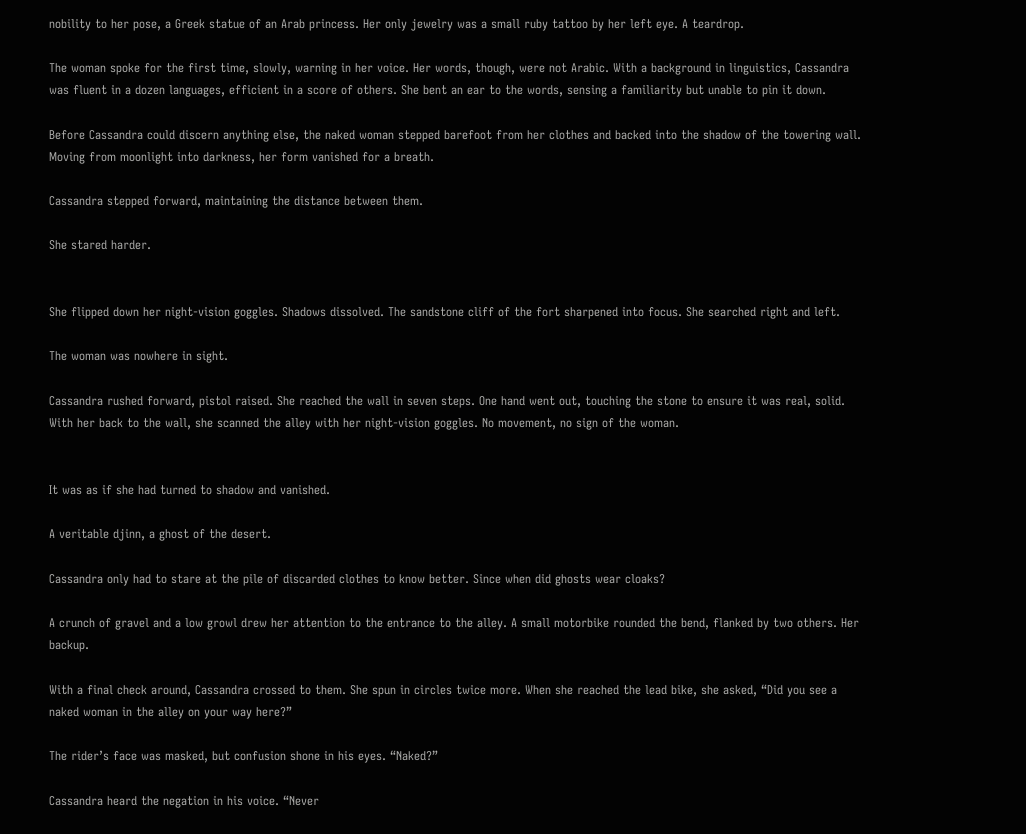nobility to her pose, a Greek statue of an Arab princess. Her only jewelry was a small ruby tattoo by her left eye. A teardrop.

The woman spoke for the first time, slowly, warning in her voice. Her words, though, were not Arabic. With a background in linguistics, Cassandra was fluent in a dozen languages, efficient in a score of others. She bent an ear to the words, sensing a familiarity but unable to pin it down.

Before Cassandra could discern anything else, the naked woman stepped barefoot from her clothes and backed into the shadow of the towering wall. Moving from moonlight into darkness, her form vanished for a breath.

Cassandra stepped forward, maintaining the distance between them.

She stared harder.


She flipped down her night-vision goggles. Shadows dissolved. The sandstone cliff of the fort sharpened into focus. She searched right and left.

The woman was nowhere in sight.

Cassandra rushed forward, pistol raised. She reached the wall in seven steps. One hand went out, touching the stone to ensure it was real, solid. With her back to the wall, she scanned the alley with her night-vision goggles. No movement, no sign of the woman.


It was as if she had turned to shadow and vanished.

A veritable djinn, a ghost of the desert.

Cassandra only had to stare at the pile of discarded clothes to know better. Since when did ghosts wear cloaks?

A crunch of gravel and a low growl drew her attention to the entrance to the alley. A small motorbike rounded the bend, flanked by two others. Her backup.

With a final check around, Cassandra crossed to them. She spun in circles twice more. When she reached the lead bike, she asked, “Did you see a naked woman in the alley on your way here?”

The rider’s face was masked, but confusion shone in his eyes. “Naked?”

Cassandra heard the negation in his voice. “Never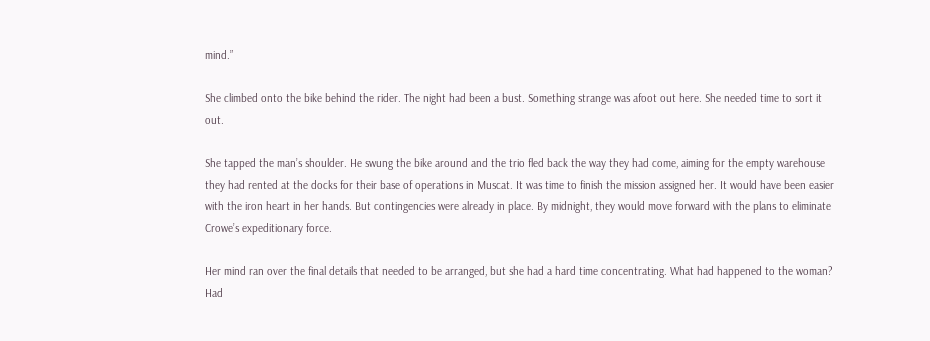mind.”

She climbed onto the bike behind the rider. The night had been a bust. Something strange was afoot out here. She needed time to sort it out.

She tapped the man’s shoulder. He swung the bike around and the trio fled back the way they had come, aiming for the empty warehouse they had rented at the docks for their base of operations in Muscat. It was time to finish the mission assigned her. It would have been easier with the iron heart in her hands. But contingencies were already in place. By midnight, they would move forward with the plans to eliminate Crowe’s expeditionary force.

Her mind ran over the final details that needed to be arranged, but she had a hard time concentrating. What had happened to the woman? Had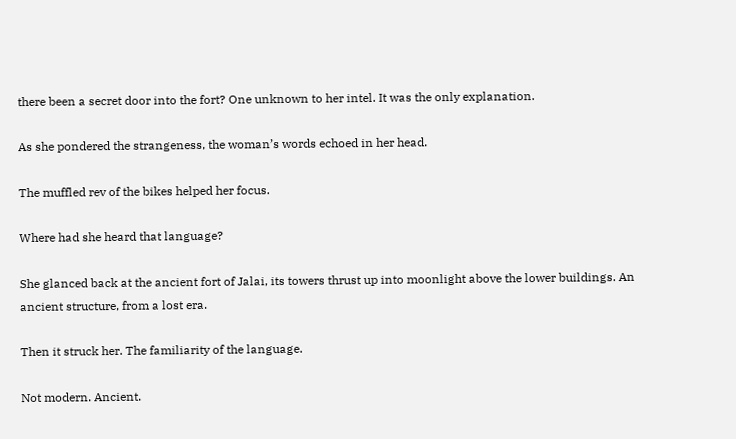there been a secret door into the fort? One unknown to her intel. It was the only explanation.

As she pondered the strangeness, the woman’s words echoed in her head.

The muffled rev of the bikes helped her focus.

Where had she heard that language?

She glanced back at the ancient fort of Jalai, its towers thrust up into moonlight above the lower buildings. An ancient structure, from a lost era.

Then it struck her. The familiarity of the language.

Not modern. Ancient.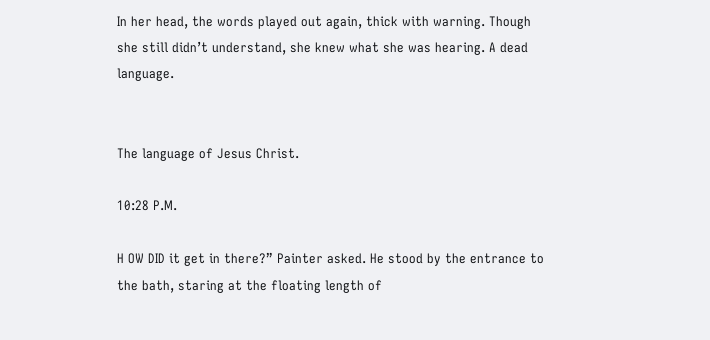In her head, the words played out again, thick with warning. Though she still didn’t understand, she knew what she was hearing. A dead language.


The language of Jesus Christ.

10:28 P.M.

H OW DID it get in there?” Painter asked. He stood by the entrance to the bath, staring at the floating length of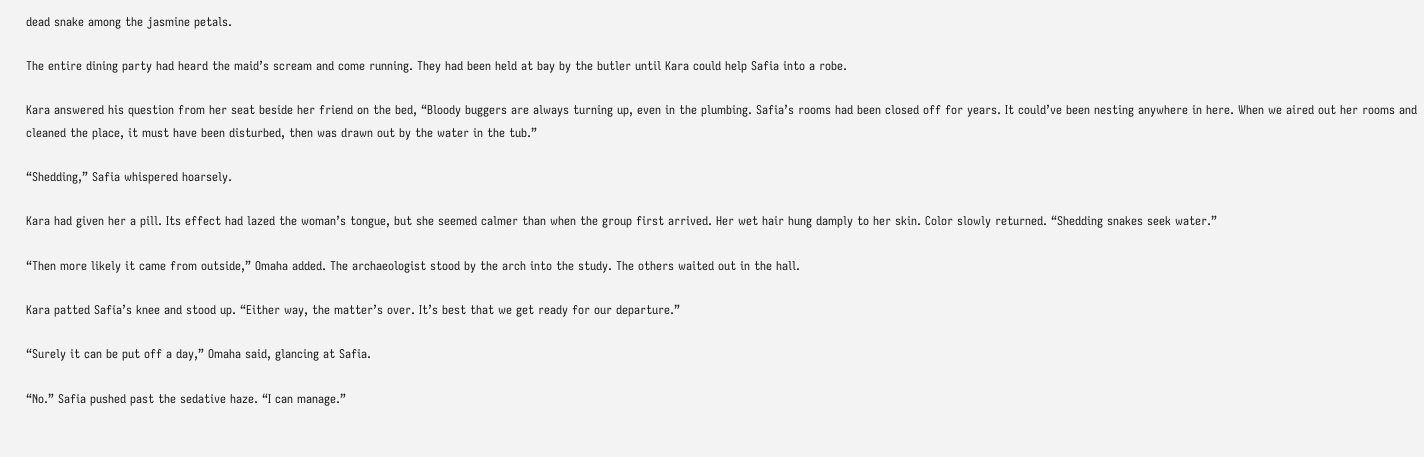dead snake among the jasmine petals.

The entire dining party had heard the maid’s scream and come running. They had been held at bay by the butler until Kara could help Safia into a robe.

Kara answered his question from her seat beside her friend on the bed, “Bloody buggers are always turning up, even in the plumbing. Safia’s rooms had been closed off for years. It could’ve been nesting anywhere in here. When we aired out her rooms and cleaned the place, it must have been disturbed, then was drawn out by the water in the tub.”

“Shedding,” Safia whispered hoarsely.

Kara had given her a pill. Its effect had lazed the woman’s tongue, but she seemed calmer than when the group first arrived. Her wet hair hung damply to her skin. Color slowly returned. “Shedding snakes seek water.”

“Then more likely it came from outside,” Omaha added. The archaeologist stood by the arch into the study. The others waited out in the hall.

Kara patted Safia’s knee and stood up. “Either way, the matter’s over. It’s best that we get ready for our departure.”

“Surely it can be put off a day,” Omaha said, glancing at Safia.

“No.” Safia pushed past the sedative haze. “I can manage.”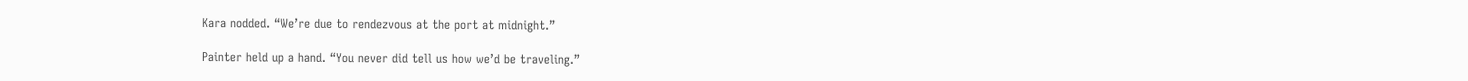Kara nodded. “We’re due to rendezvous at the port at midnight.”

Painter held up a hand. “You never did tell us how we’d be traveling.”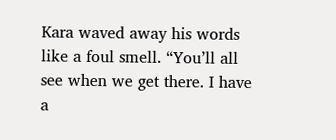Kara waved away his words like a foul smell. “You’ll all see when we get there. I have a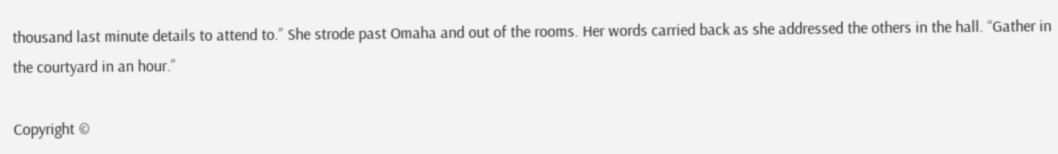thousand last minute details to attend to.” She strode past Omaha and out of the rooms. Her words carried back as she addressed the others in the hall. “Gather in the courtyard in an hour.”

Copyright ©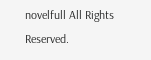novelfull All Rights Reserved.